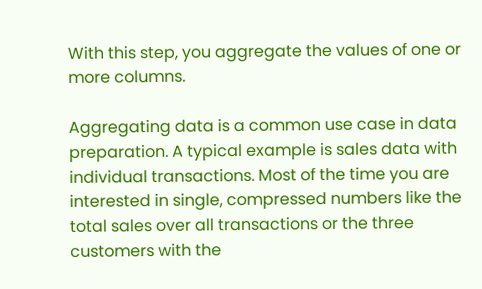With this step, you aggregate the values of one or more columns.

Aggregating data is a common use case in data preparation. A typical example is sales data with individual transactions. Most of the time you are interested in single, compressed numbers like the total sales over all transactions or the three customers with the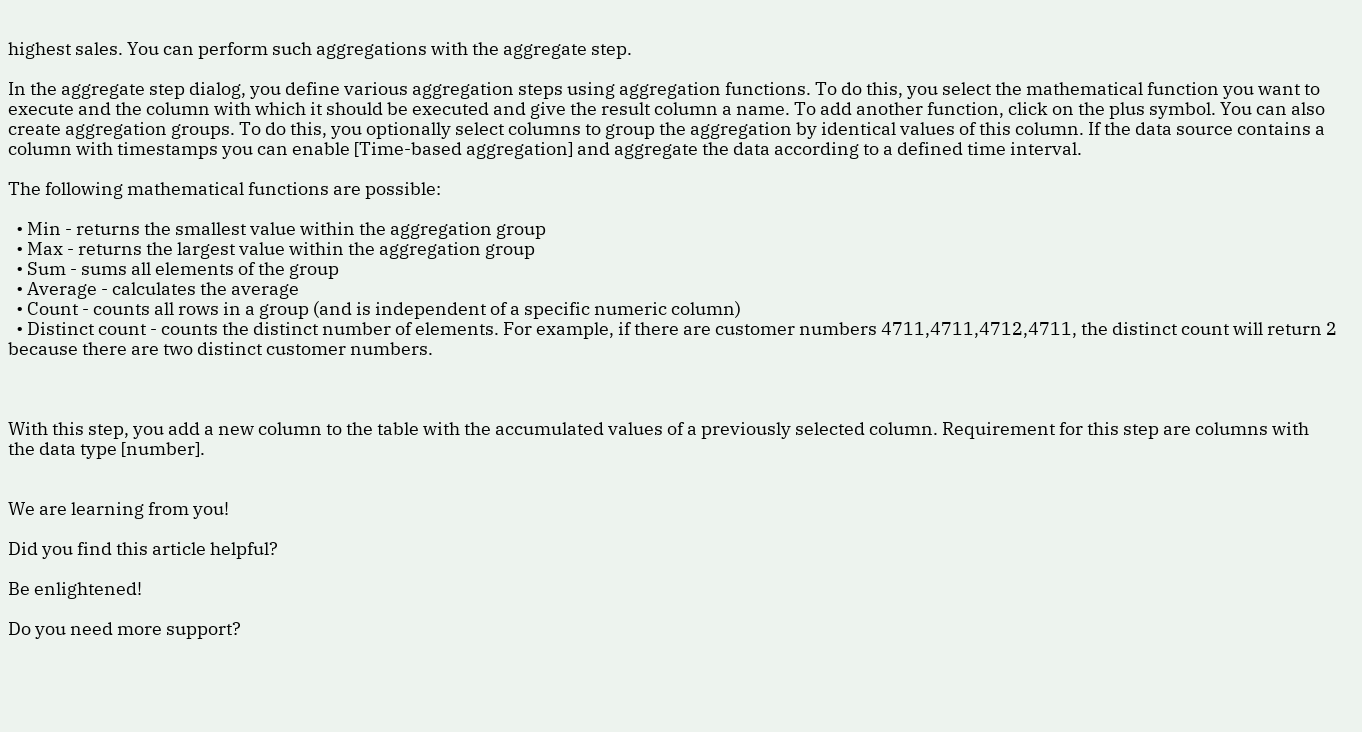highest sales. You can perform such aggregations with the aggregate step.

In the aggregate step dialog, you define various aggregation steps using aggregation functions. To do this, you select the mathematical function you want to execute and the column with which it should be executed and give the result column a name. To add another function, click on the plus symbol. You can also create aggregation groups. To do this, you optionally select columns to group the aggregation by identical values of this column. If the data source contains a column with timestamps you can enable [Time-based aggregation] and aggregate the data according to a defined time interval.

The following mathematical functions are possible:

  • Min - returns the smallest value within the aggregation group
  • Max - returns the largest value within the aggregation group
  • Sum - sums all elements of the group
  • Average - calculates the average
  • Count - counts all rows in a group (and is independent of a specific numeric column)
  • Distinct count - counts the distinct number of elements. For example, if there are customer numbers 4711,4711,4712,4711, the distinct count will return 2 because there are two distinct customer numbers.



With this step, you add a new column to the table with the accumulated values of a previously selected column. Requirement for this step are columns with the data type [number].


We are learning from you!

Did you find this article helpful?

Be enlightened!

Do you need more support?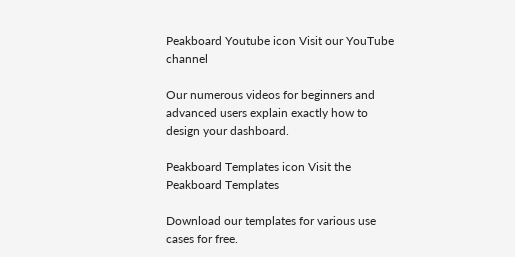Peakboard Youtube icon Visit our YouTube channel

Our numerous videos for beginners and advanced users explain exactly how to design your dashboard.

Peakboard Templates icon Visit the Peakboard Templates

Download our templates for various use cases for free.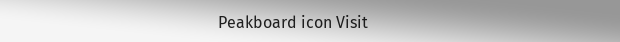Peakboard icon Visit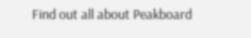Find out all about Peakboard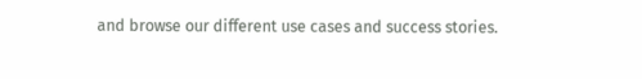and browse our different use cases and success stories.